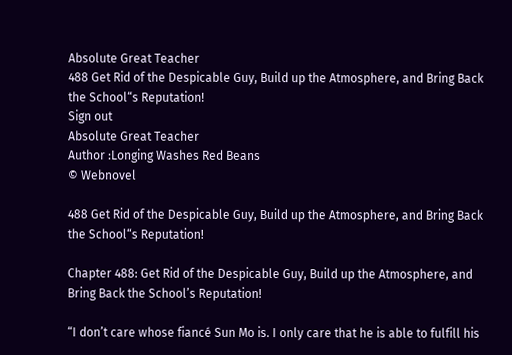Absolute Great Teacher
488 Get Rid of the Despicable Guy, Build up the Atmosphere, and Bring Back the School“s Reputation!
Sign out
Absolute Great Teacher
Author :Longing Washes Red Beans
© Webnovel

488 Get Rid of the Despicable Guy, Build up the Atmosphere, and Bring Back the School“s Reputation!

Chapter 488: Get Rid of the Despicable Guy, Build up the Atmosphere, and Bring Back the School’s Reputation!

“I don’t care whose fiancé Sun Mo is. I only care that he is able to fulfill his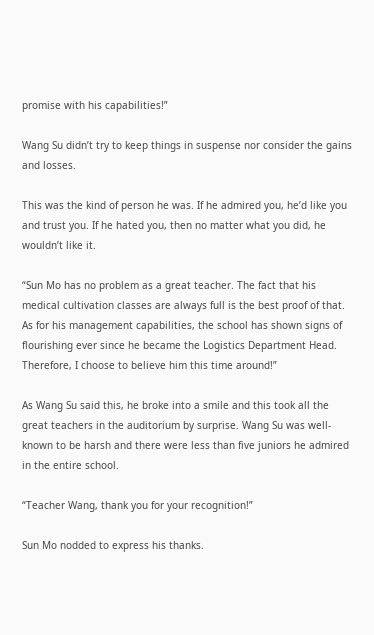promise with his capabilities!”

Wang Su didn’t try to keep things in suspense nor consider the gains and losses.

This was the kind of person he was. If he admired you, he’d like you and trust you. If he hated you, then no matter what you did, he wouldn’t like it.

“Sun Mo has no problem as a great teacher. The fact that his medical cultivation classes are always full is the best proof of that. As for his management capabilities, the school has shown signs of flourishing ever since he became the Logistics Department Head. Therefore, I choose to believe him this time around!”

As Wang Su said this, he broke into a smile and this took all the great teachers in the auditorium by surprise. Wang Su was well-known to be harsh and there were less than five juniors he admired in the entire school.

“Teacher Wang, thank you for your recognition!”

Sun Mo nodded to express his thanks.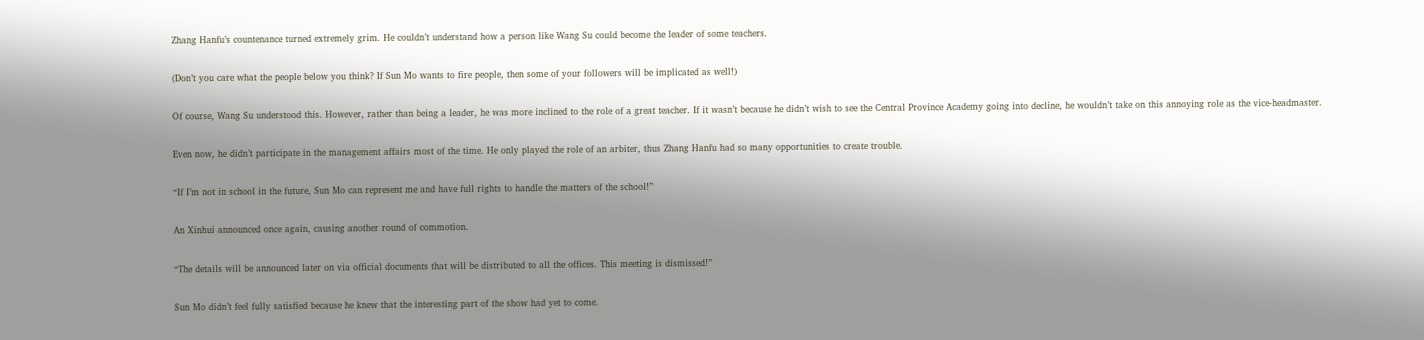Zhang Hanfu’s countenance turned extremely grim. He couldn’t understand how a person like Wang Su could become the leader of some teachers.

(Don’t you care what the people below you think? If Sun Mo wants to fire people, then some of your followers will be implicated as well!)

Of course, Wang Su understood this. However, rather than being a leader, he was more inclined to the role of a great teacher. If it wasn’t because he didn’t wish to see the Central Province Academy going into decline, he wouldn’t take on this annoying role as the vice-headmaster.

Even now, he didn’t participate in the management affairs most of the time. He only played the role of an arbiter, thus Zhang Hanfu had so many opportunities to create trouble.

“If I’m not in school in the future, Sun Mo can represent me and have full rights to handle the matters of the school!”

An Xinhui announced once again, causing another round of commotion.

“The details will be announced later on via official documents that will be distributed to all the offices. This meeting is dismissed!”

Sun Mo didn’t feel fully satisfied because he knew that the interesting part of the show had yet to come.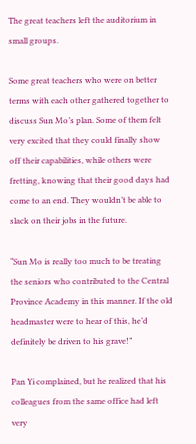The great teachers left the auditorium in small groups.

Some great teachers who were on better terms with each other gathered together to discuss Sun Mo’s plan. Some of them felt very excited that they could finally show off their capabilities, while others were fretting, knowing that their good days had come to an end. They wouldn’t be able to slack on their jobs in the future.

“Sun Mo is really too much to be treating the seniors who contributed to the Central Province Academy in this manner. If the old headmaster were to hear of this, he’d definitely be driven to his grave!”

Pan Yi complained, but he realized that his colleagues from the same office had left very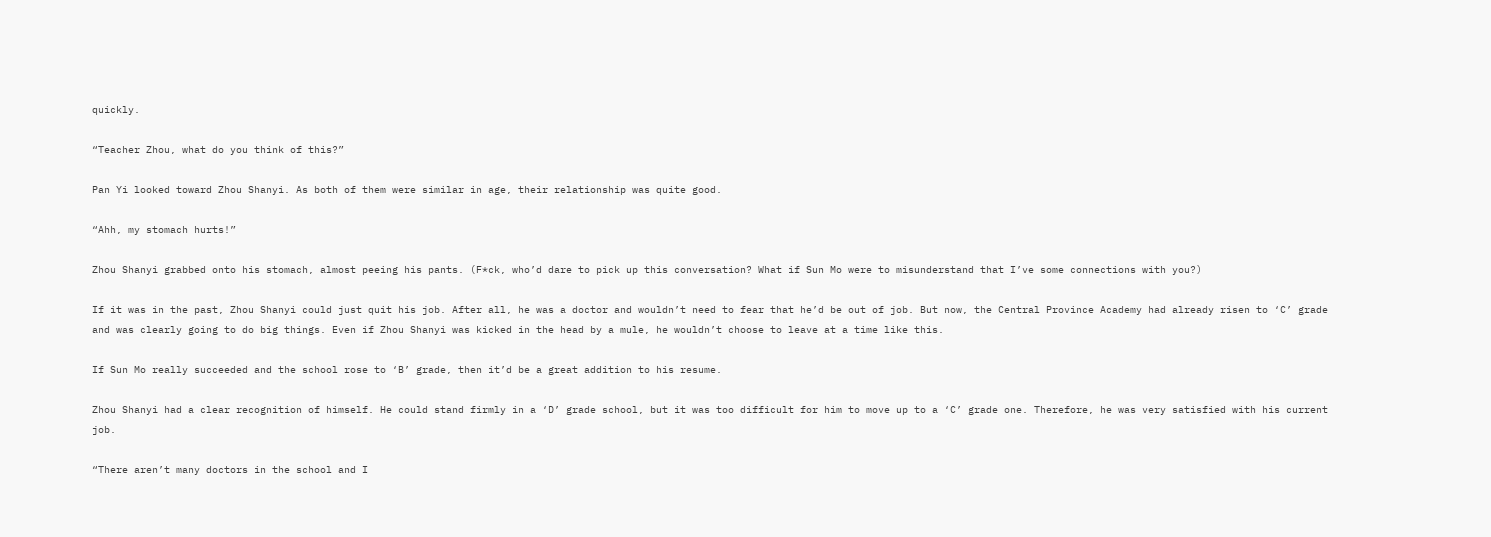quickly.

“Teacher Zhou, what do you think of this?”

Pan Yi looked toward Zhou Shanyi. As both of them were similar in age, their relationship was quite good.

“Ahh, my stomach hurts!”

Zhou Shanyi grabbed onto his stomach, almost peeing his pants. (F*ck, who’d dare to pick up this conversation? What if Sun Mo were to misunderstand that I’ve some connections with you?)

If it was in the past, Zhou Shanyi could just quit his job. After all, he was a doctor and wouldn’t need to fear that he’d be out of job. But now, the Central Province Academy had already risen to ‘C’ grade and was clearly going to do big things. Even if Zhou Shanyi was kicked in the head by a mule, he wouldn’t choose to leave at a time like this.

If Sun Mo really succeeded and the school rose to ‘B’ grade, then it’d be a great addition to his resume.

Zhou Shanyi had a clear recognition of himself. He could stand firmly in a ‘D’ grade school, but it was too difficult for him to move up to a ‘C’ grade one. Therefore, he was very satisfied with his current job.

“There aren’t many doctors in the school and I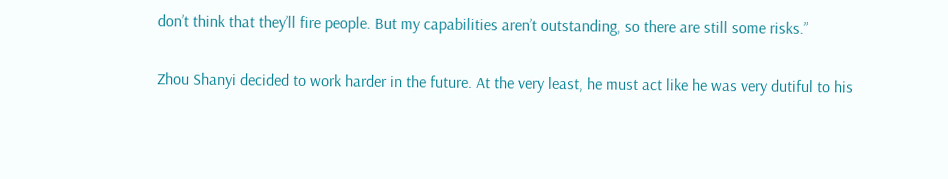don’t think that they’ll fire people. But my capabilities aren’t outstanding, so there are still some risks.”

Zhou Shanyi decided to work harder in the future. At the very least, he must act like he was very dutiful to his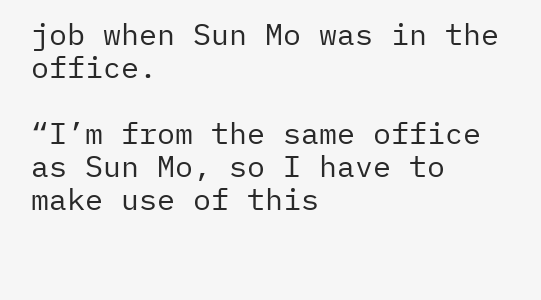job when Sun Mo was in the office.

“I’m from the same office as Sun Mo, so I have to make use of this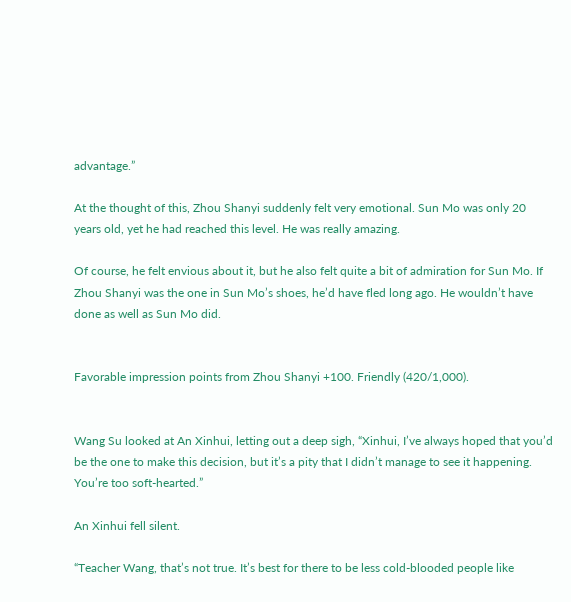advantage.”

At the thought of this, Zhou Shanyi suddenly felt very emotional. Sun Mo was only 20 years old, yet he had reached this level. He was really amazing.

Of course, he felt envious about it, but he also felt quite a bit of admiration for Sun Mo. If Zhou Shanyi was the one in Sun Mo’s shoes, he’d have fled long ago. He wouldn’t have done as well as Sun Mo did.


Favorable impression points from Zhou Shanyi +100. Friendly (420/1,000).


Wang Su looked at An Xinhui, letting out a deep sigh, “Xinhui, I’ve always hoped that you’d be the one to make this decision, but it’s a pity that I didn’t manage to see it happening. You’re too soft-hearted.”

An Xinhui fell silent.

“Teacher Wang, that’s not true. It’s best for there to be less cold-blooded people like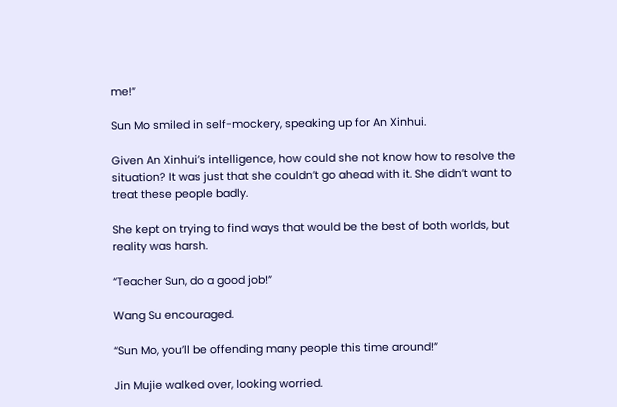me!”

Sun Mo smiled in self-mockery, speaking up for An Xinhui.

Given An Xinhui’s intelligence, how could she not know how to resolve the situation? It was just that she couldn’t go ahead with it. She didn’t want to treat these people badly.

She kept on trying to find ways that would be the best of both worlds, but reality was harsh.

“Teacher Sun, do a good job!”

Wang Su encouraged.

“Sun Mo, you’ll be offending many people this time around!”

Jin Mujie walked over, looking worried.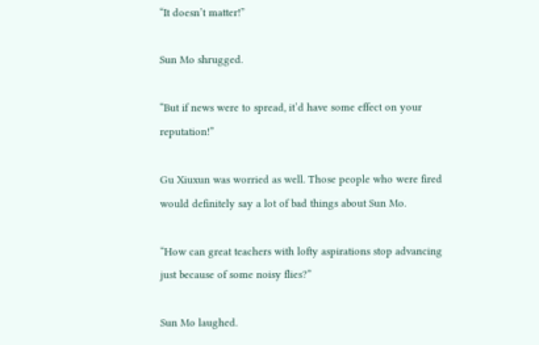“It doesn’t matter!”

Sun Mo shrugged.

“But if news were to spread, it’d have some effect on your reputation!”

Gu Xiuxun was worried as well. Those people who were fired would definitely say a lot of bad things about Sun Mo.

“How can great teachers with lofty aspirations stop advancing just because of some noisy flies?”

Sun Mo laughed.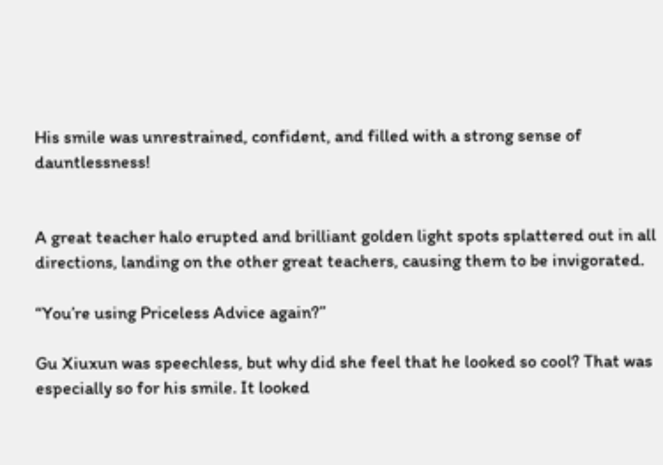His smile was unrestrained, confident, and filled with a strong sense of dauntlessness!


A great teacher halo erupted and brilliant golden light spots splattered out in all directions, landing on the other great teachers, causing them to be invigorated.

“You’re using Priceless Advice again?”

Gu Xiuxun was speechless, but why did she feel that he looked so cool? That was especially so for his smile. It looked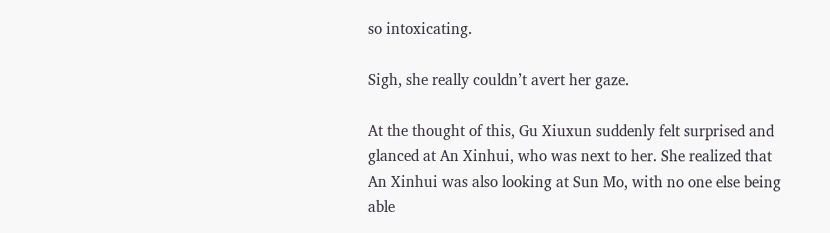so intoxicating.

Sigh, she really couldn’t avert her gaze.

At the thought of this, Gu Xiuxun suddenly felt surprised and glanced at An Xinhui, who was next to her. She realized that An Xinhui was also looking at Sun Mo, with no one else being able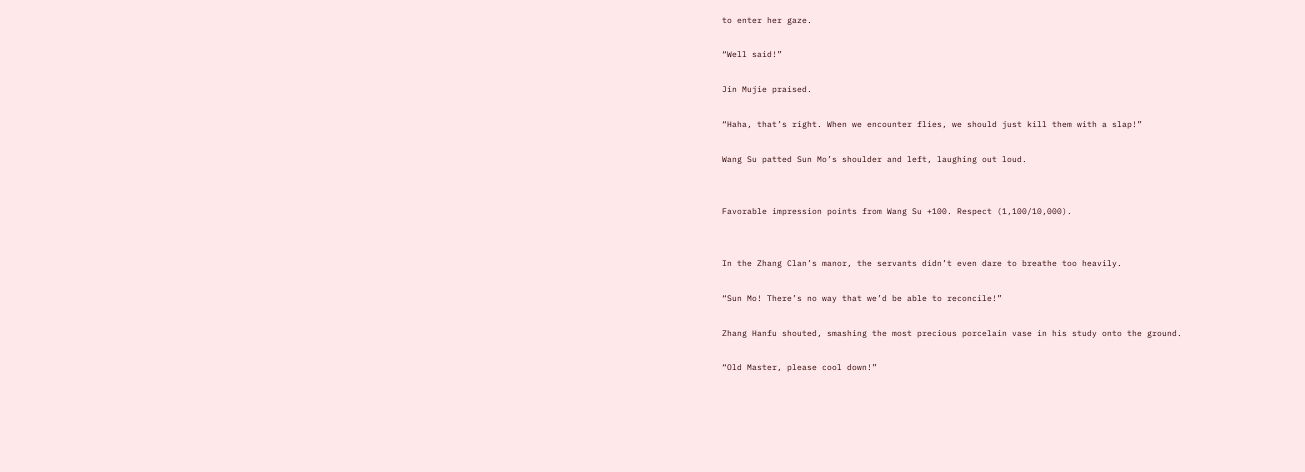to enter her gaze.

“Well said!”

Jin Mujie praised.

“Haha, that’s right. When we encounter flies, we should just kill them with a slap!”

Wang Su patted Sun Mo’s shoulder and left, laughing out loud.


Favorable impression points from Wang Su +100. Respect (1,100/10,000).


In the Zhang Clan’s manor, the servants didn’t even dare to breathe too heavily.

“Sun Mo! There’s no way that we’d be able to reconcile!”

Zhang Hanfu shouted, smashing the most precious porcelain vase in his study onto the ground.

“Old Master, please cool down!”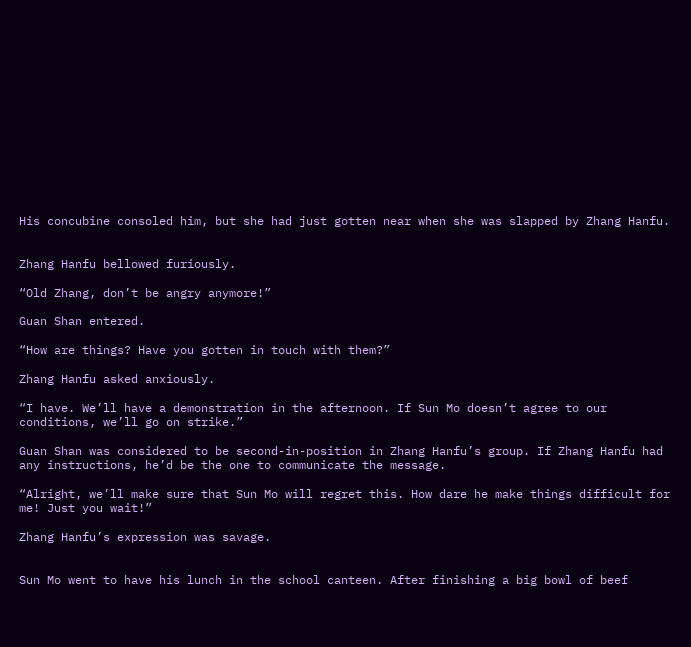His concubine consoled him, but she had just gotten near when she was slapped by Zhang Hanfu.


Zhang Hanfu bellowed furiously.

“Old Zhang, don’t be angry anymore!”

Guan Shan entered.

“How are things? Have you gotten in touch with them?”

Zhang Hanfu asked anxiously.

“I have. We’ll have a demonstration in the afternoon. If Sun Mo doesn’t agree to our conditions, we’ll go on strike.”

Guan Shan was considered to be second-in-position in Zhang Hanfu’s group. If Zhang Hanfu had any instructions, he’d be the one to communicate the message.

“Alright, we’ll make sure that Sun Mo will regret this. How dare he make things difficult for me! Just you wait!”

Zhang Hanfu’s expression was savage.


Sun Mo went to have his lunch in the school canteen. After finishing a big bowl of beef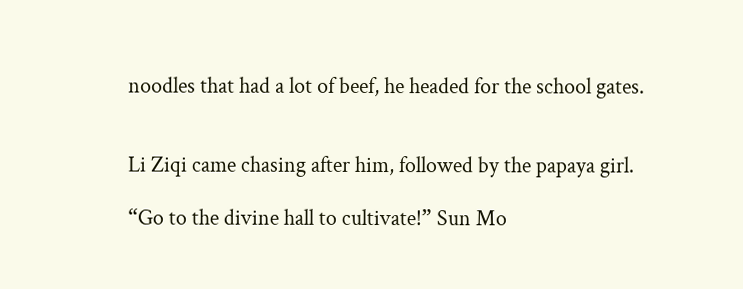noodles that had a lot of beef, he headed for the school gates.


Li Ziqi came chasing after him, followed by the papaya girl.

“Go to the divine hall to cultivate!” Sun Mo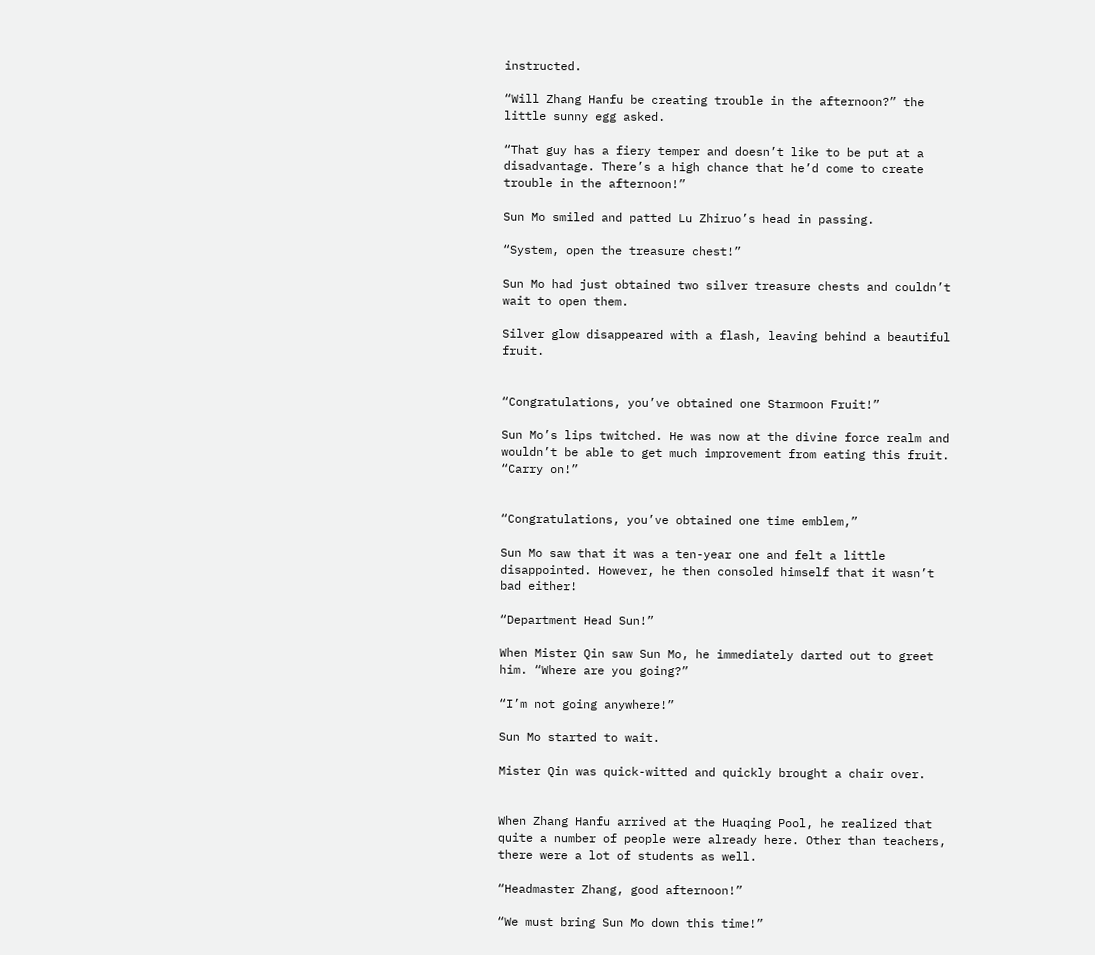instructed.

“Will Zhang Hanfu be creating trouble in the afternoon?” the little sunny egg asked.

“That guy has a fiery temper and doesn’t like to be put at a disadvantage. There’s a high chance that he’d come to create trouble in the afternoon!”

Sun Mo smiled and patted Lu Zhiruo’s head in passing.

“System, open the treasure chest!”

Sun Mo had just obtained two silver treasure chests and couldn’t wait to open them.

Silver glow disappeared with a flash, leaving behind a beautiful fruit.


“Congratulations, you’ve obtained one Starmoon Fruit!”

Sun Mo’s lips twitched. He was now at the divine force realm and wouldn’t be able to get much improvement from eating this fruit. “Carry on!”


“Congratulations, you’ve obtained one time emblem,”

Sun Mo saw that it was a ten-year one and felt a little disappointed. However, he then consoled himself that it wasn’t bad either!

“Department Head Sun!”

When Mister Qin saw Sun Mo, he immediately darted out to greet him. “Where are you going?”

“I’m not going anywhere!”

Sun Mo started to wait.

Mister Qin was quick-witted and quickly brought a chair over.


When Zhang Hanfu arrived at the Huaqing Pool, he realized that quite a number of people were already here. Other than teachers, there were a lot of students as well.

“Headmaster Zhang, good afternoon!”

“We must bring Sun Mo down this time!”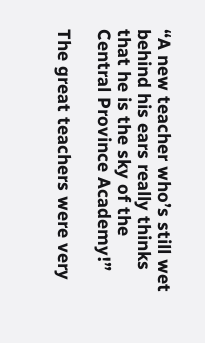“A new teacher who’s still wet behind his ears really thinks that he is the sky of the Central Province Academy!”

The great teachers were very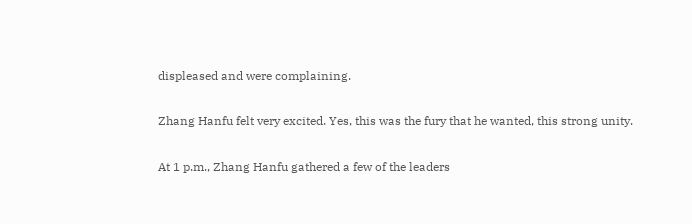displeased and were complaining.

Zhang Hanfu felt very excited. Yes, this was the fury that he wanted, this strong unity.

At 1 p.m., Zhang Hanfu gathered a few of the leaders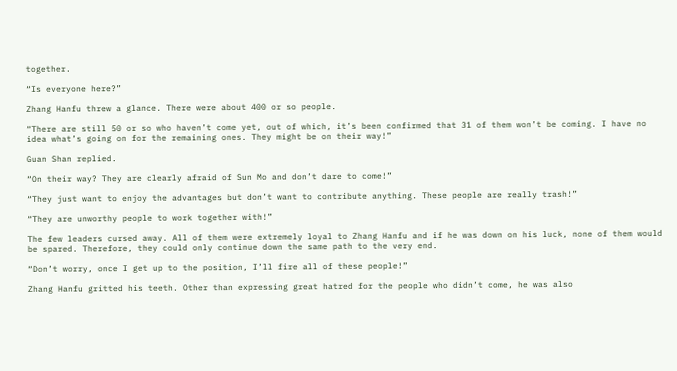together.

“Is everyone here?”

Zhang Hanfu threw a glance. There were about 400 or so people.

“There are still 50 or so who haven’t come yet, out of which, it’s been confirmed that 31 of them won’t be coming. I have no idea what’s going on for the remaining ones. They might be on their way!”

Guan Shan replied.

“On their way? They are clearly afraid of Sun Mo and don’t dare to come!”

“They just want to enjoy the advantages but don’t want to contribute anything. These people are really trash!”

“They are unworthy people to work together with!”

The few leaders cursed away. All of them were extremely loyal to Zhang Hanfu and if he was down on his luck, none of them would be spared. Therefore, they could only continue down the same path to the very end.

“Don’t worry, once I get up to the position, I’ll fire all of these people!”

Zhang Hanfu gritted his teeth. Other than expressing great hatred for the people who didn’t come, he was also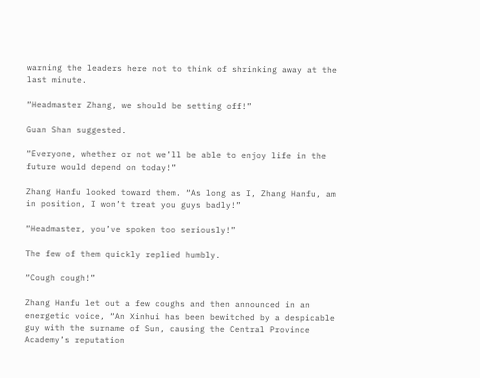warning the leaders here not to think of shrinking away at the last minute.

“Headmaster Zhang, we should be setting off!”

Guan Shan suggested.

“Everyone, whether or not we’ll be able to enjoy life in the future would depend on today!”

Zhang Hanfu looked toward them. “As long as I, Zhang Hanfu, am in position, I won’t treat you guys badly!”

“Headmaster, you’ve spoken too seriously!”

The few of them quickly replied humbly.

“Cough cough!”

Zhang Hanfu let out a few coughs and then announced in an energetic voice, “An Xinhui has been bewitched by a despicable guy with the surname of Sun, causing the Central Province Academy’s reputation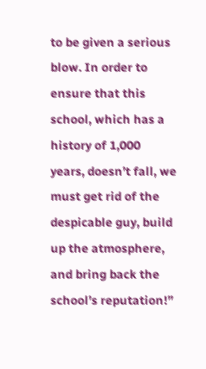to be given a serious blow. In order to ensure that this school, which has a history of 1,000 years, doesn’t fall, we must get rid of the despicable guy, build up the atmosphere, and bring back the school’s reputation!”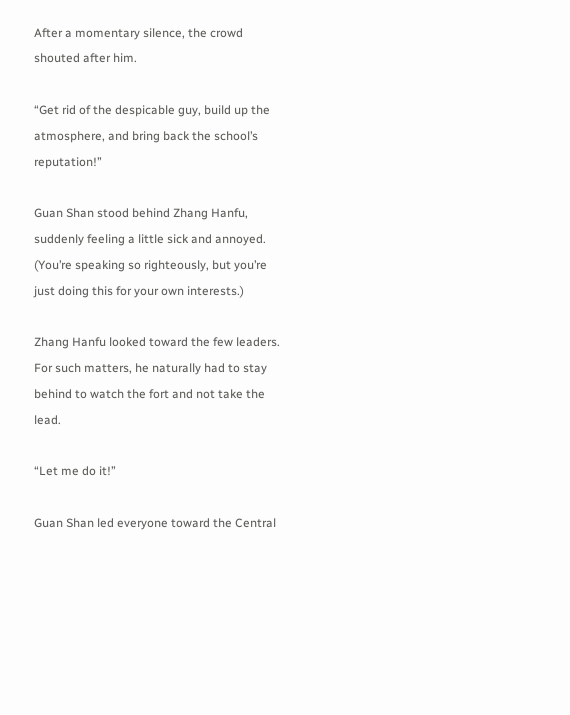After a momentary silence, the crowd shouted after him.

“Get rid of the despicable guy, build up the atmosphere, and bring back the school’s reputation!”

Guan Shan stood behind Zhang Hanfu, suddenly feeling a little sick and annoyed. (You’re speaking so righteously, but you’re just doing this for your own interests.)

Zhang Hanfu looked toward the few leaders. For such matters, he naturally had to stay behind to watch the fort and not take the lead.

“Let me do it!”

Guan Shan led everyone toward the Central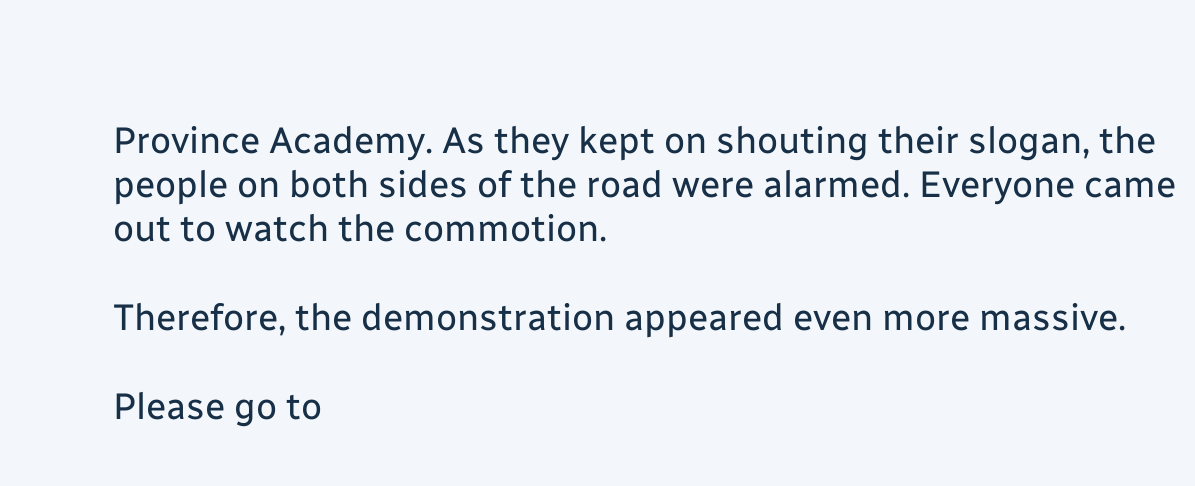Province Academy. As they kept on shouting their slogan, the people on both sides of the road were alarmed. Everyone came out to watch the commotion.

Therefore, the demonstration appeared even more massive.

Please go to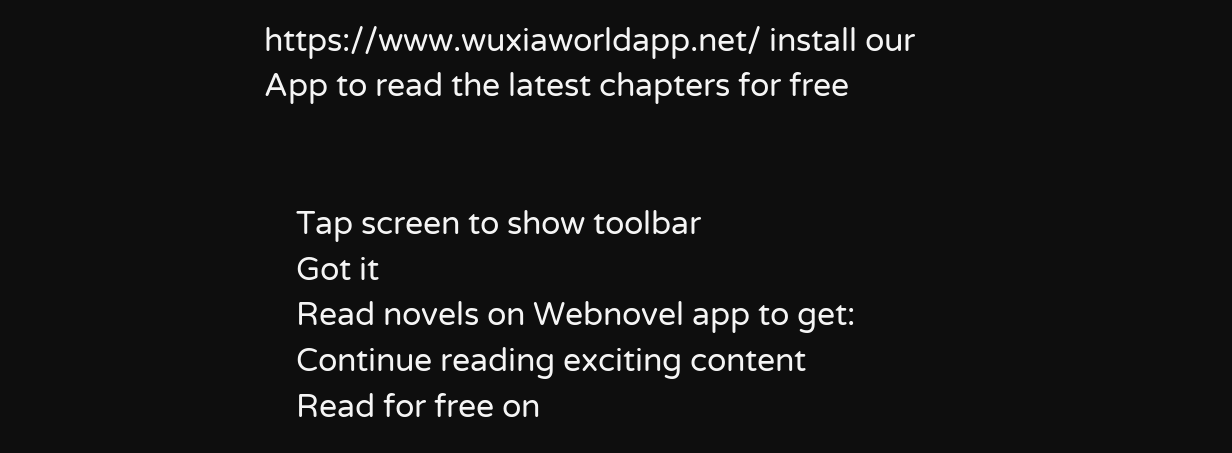https://www.wuxiaworldapp.net/ install our App to read the latest chapters for free


    Tap screen to show toolbar
    Got it
    Read novels on Webnovel app to get:
    Continue reading exciting content
    Read for free on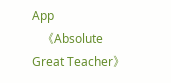App
    《Absolute Great Teacher》